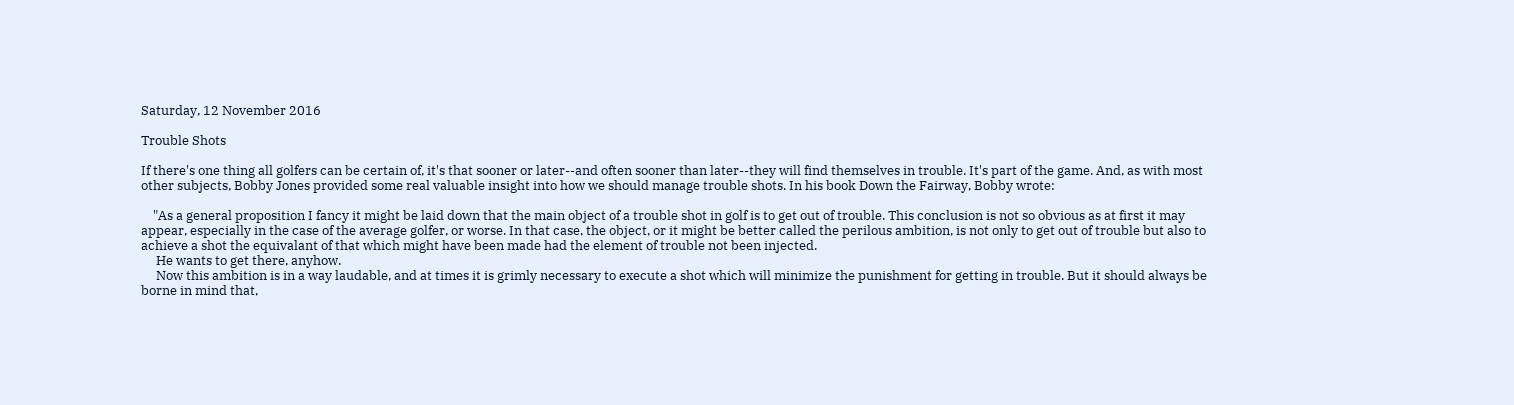Saturday, 12 November 2016

Trouble Shots

If there's one thing all golfers can be certain of, it's that sooner or later--and often sooner than later--they will find themselves in trouble. It's part of the game. And, as with most other subjects, Bobby Jones provided some real valuable insight into how we should manage trouble shots. In his book Down the Fairway, Bobby wrote:

    "As a general proposition I fancy it might be laid down that the main object of a trouble shot in golf is to get out of trouble. This conclusion is not so obvious as at first it may appear, especially in the case of the average golfer, or worse. In that case, the object, or it might be better called the perilous ambition, is not only to get out of trouble but also to achieve a shot the equivalant of that which might have been made had the element of trouble not been injected.
     He wants to get there, anyhow.
     Now this ambition is in a way laudable, and at times it is grimly necessary to execute a shot which will minimize the punishment for getting in trouble. But it should always be borne in mind that,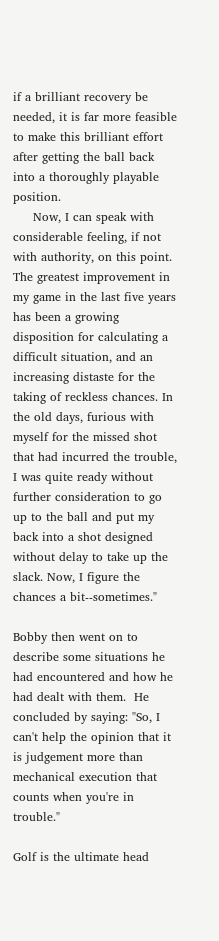if a brilliant recovery be needed, it is far more feasible to make this brilliant effort after getting the ball back into a thoroughly playable position.
     Now, I can speak with considerable feeling, if not with authority, on this point. The greatest improvement in my game in the last five years has been a growing disposition for calculating a difficult situation, and an increasing distaste for the taking of reckless chances. In the old days, furious with myself for the missed shot that had incurred the trouble, I was quite ready without further consideration to go up to the ball and put my back into a shot designed without delay to take up the slack. Now, I figure the chances a bit--sometimes."

Bobby then went on to describe some situations he had encountered and how he had dealt with them.  He concluded by saying: "So, I can't help the opinion that it is judgement more than mechanical execution that counts when you're in trouble."

Golf is the ultimate head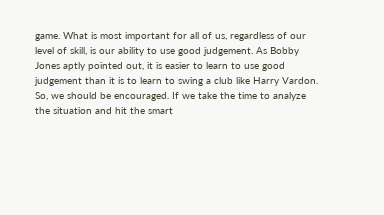game. What is most important for all of us, regardless of our level of skill, is our ability to use good judgement. As Bobby Jones aptly pointed out, it is easier to learn to use good judgement than it is to learn to swing a club like Harry Vardon. So, we should be encouraged. If we take the time to analyze the situation and hit the smart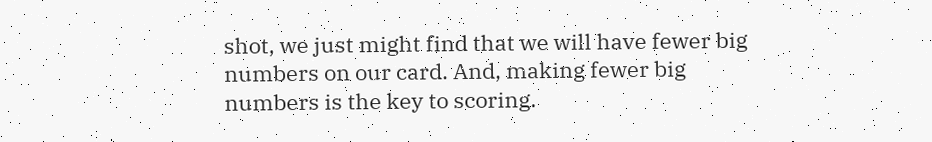shot, we just might find that we will have fewer big numbers on our card. And, making fewer big numbers is the key to scoring.